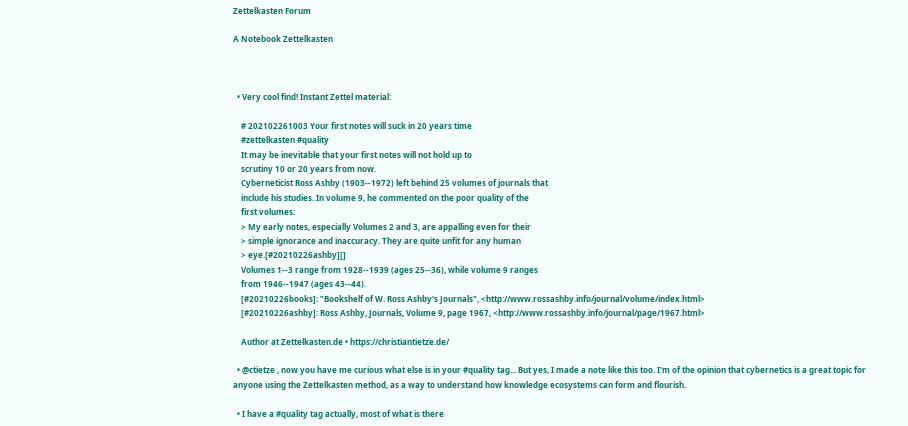Zettelkasten Forum

A Notebook Zettelkasten



  • Very cool find! Instant Zettel material:

    # 202102261003 Your first notes will suck in 20 years time
    #zettelkasten #quality
    It may be inevitable that your first notes will not hold up to
    scrutiny 10 or 20 years from now.
    Cyberneticist Ross Ashby (1903--1972) left behind 25 volumes of journals that
    include his studies. In volume 9, he commented on the poor quality of the
    first volumes:
    > My early notes, especially Volumes 2 and 3, are appalling even for their
    > simple ignorance and inaccuracy. They are quite unfit for any human
    > eye.[#20210226ashby][]
    Volumes 1--3 range from 1928--1939 (ages 25--36), while volume 9 ranges
    from 1946--1947 (ages 43--44).
    [#20210226books]: "Bookshelf of W. Ross Ashby's Journals", <http://www.rossashby.info/journal/volume/index.html>
    [#20210226ashby]: Ross Ashby, Journals, Volume 9, page 1967, <http://www.rossashby.info/journal/page/1967.html>

    Author at Zettelkasten.de • https://christiantietze.de/

  • @ctietze , now you have me curious what else is in your #quality tag... But yes, I made a note like this too. I'm of the opinion that cybernetics is a great topic for anyone using the Zettelkasten method, as a way to understand how knowledge ecosystems can form and flourish.

  • I have a #quality tag actually, most of what is there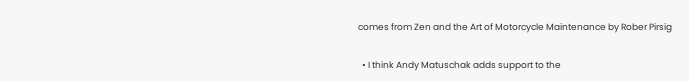comes from Zen and the Art of Motorcycle Maintenance by Rober Pirsig

  • I think Andy Matuschak adds support to the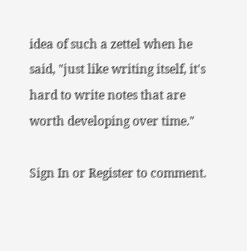idea of such a zettel when he said, "just like writing itself, it's hard to write notes that are worth developing over time."

Sign In or Register to comment.